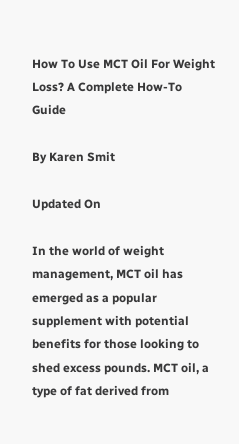How To Use MCT Oil For Weight Loss? A Complete How-To Guide

By Karen Smit

Updated On

In the world of weight management, MCT oil has emerged as a popular supplement with potential benefits for those looking to shed excess pounds. MCT oil, a type of fat derived from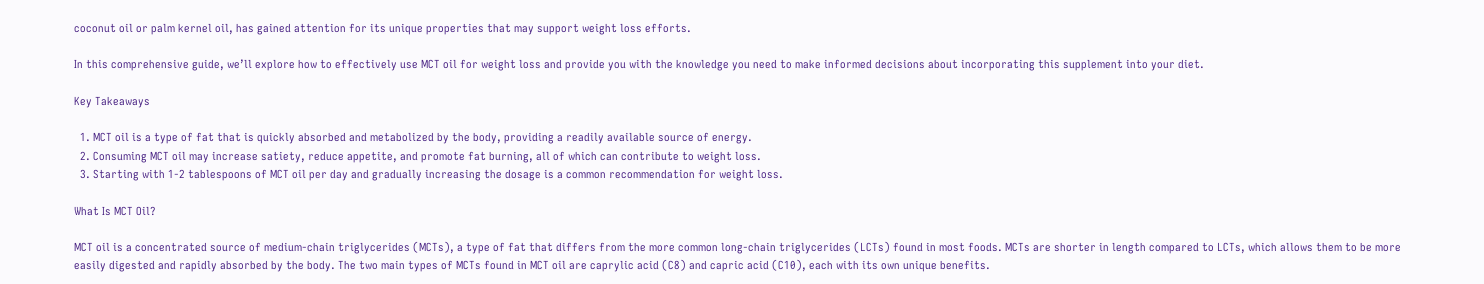coconut oil or palm kernel oil, has gained attention for its unique properties that may support weight loss efforts.

In this comprehensive guide, we’ll explore how to effectively use MCT oil for weight loss and provide you with the knowledge you need to make informed decisions about incorporating this supplement into your diet.

Key Takeaways

  1. MCT oil is a type of fat that is quickly absorbed and metabolized by the body, providing a readily available source of energy.
  2. Consuming MCT oil may increase satiety, reduce appetite, and promote fat burning, all of which can contribute to weight loss.
  3. Starting with 1-2 tablespoons of MCT oil per day and gradually increasing the dosage is a common recommendation for weight loss.

What Is MCT Oil?

MCT oil is a concentrated source of medium-chain triglycerides (MCTs), a type of fat that differs from the more common long-chain triglycerides (LCTs) found in most foods. MCTs are shorter in length compared to LCTs, which allows them to be more easily digested and rapidly absorbed by the body. The two main types of MCTs found in MCT oil are caprylic acid (C8) and capric acid (C10), each with its own unique benefits.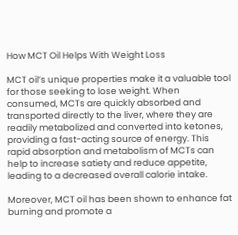How MCT Oil Helps With Weight Loss

MCT oil’s unique properties make it a valuable tool for those seeking to lose weight. When consumed, MCTs are quickly absorbed and transported directly to the liver, where they are readily metabolized and converted into ketones, providing a fast-acting source of energy. This rapid absorption and metabolism of MCTs can help to increase satiety and reduce appetite, leading to a decreased overall calorie intake.

Moreover, MCT oil has been shown to enhance fat burning and promote a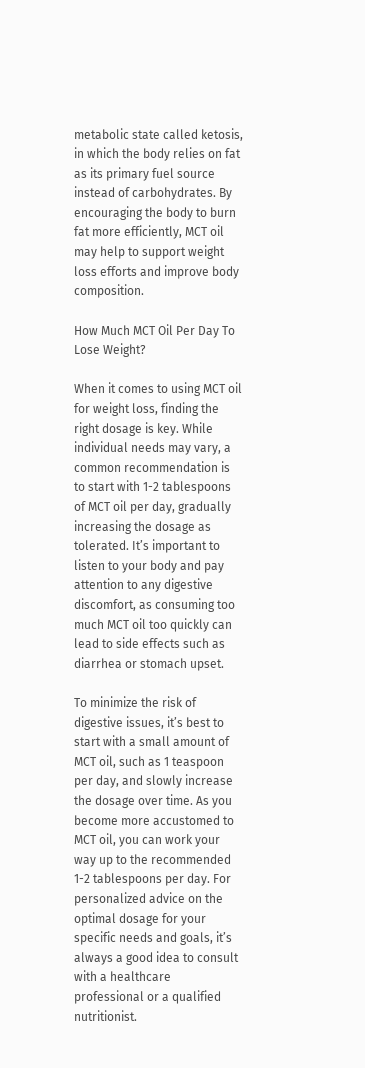metabolic state called ketosis, in which the body relies on fat as its primary fuel source instead of carbohydrates. By encouraging the body to burn fat more efficiently, MCT oil may help to support weight loss efforts and improve body composition.

How Much MCT Oil Per Day To Lose Weight?

When it comes to using MCT oil for weight loss, finding the right dosage is key. While individual needs may vary, a common recommendation is to start with 1-2 tablespoons of MCT oil per day, gradually increasing the dosage as tolerated. It’s important to listen to your body and pay attention to any digestive discomfort, as consuming too much MCT oil too quickly can lead to side effects such as diarrhea or stomach upset.

To minimize the risk of digestive issues, it’s best to start with a small amount of MCT oil, such as 1 teaspoon per day, and slowly increase the dosage over time. As you become more accustomed to MCT oil, you can work your way up to the recommended 1-2 tablespoons per day. For personalized advice on the optimal dosage for your specific needs and goals, it’s always a good idea to consult with a healthcare professional or a qualified nutritionist.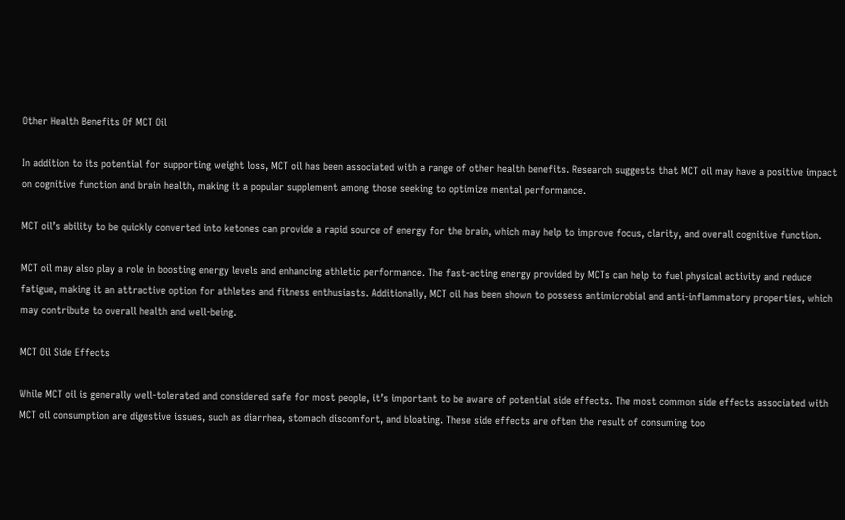Other Health Benefits Of MCT Oil

In addition to its potential for supporting weight loss, MCT oil has been associated with a range of other health benefits. Research suggests that MCT oil may have a positive impact on cognitive function and brain health, making it a popular supplement among those seeking to optimize mental performance.

MCT oil’s ability to be quickly converted into ketones can provide a rapid source of energy for the brain, which may help to improve focus, clarity, and overall cognitive function.

MCT oil may also play a role in boosting energy levels and enhancing athletic performance. The fast-acting energy provided by MCTs can help to fuel physical activity and reduce fatigue, making it an attractive option for athletes and fitness enthusiasts. Additionally, MCT oil has been shown to possess antimicrobial and anti-inflammatory properties, which may contribute to overall health and well-being.

MCT Oil Side Effects

While MCT oil is generally well-tolerated and considered safe for most people, it’s important to be aware of potential side effects. The most common side effects associated with MCT oil consumption are digestive issues, such as diarrhea, stomach discomfort, and bloating. These side effects are often the result of consuming too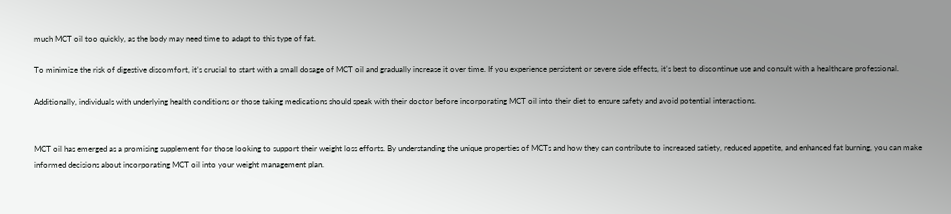much MCT oil too quickly, as the body may need time to adapt to this type of fat.

To minimize the risk of digestive discomfort, it’s crucial to start with a small dosage of MCT oil and gradually increase it over time. If you experience persistent or severe side effects, it’s best to discontinue use and consult with a healthcare professional.

Additionally, individuals with underlying health conditions or those taking medications should speak with their doctor before incorporating MCT oil into their diet to ensure safety and avoid potential interactions.


MCT oil has emerged as a promising supplement for those looking to support their weight loss efforts. By understanding the unique properties of MCTs and how they can contribute to increased satiety, reduced appetite, and enhanced fat burning, you can make informed decisions about incorporating MCT oil into your weight management plan.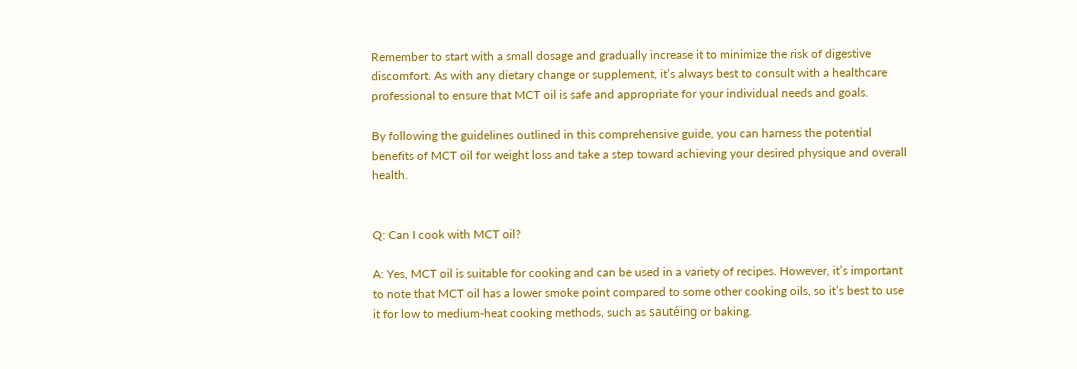Remember to start with a small dosage and gradually increase it to minimize the risk of digestive discomfort. As with any dietary change or supplement, it’s always best to consult with a healthcare professional to ensure that MCT oil is safe and appropriate for your individual needs and goals.

By following the guidelines outlined in this comprehensive guide, you can harness the potential benefits of MCT oil for weight loss and take a step toward achieving your desired physique and overall health.


Q: Can I cook with MCT oil?

A: Yes, MCT oil is suitable for cooking and can be used in a variety of recipes. However, it’s important to note that MCT oil has a lower smoke point compared to some other cooking oils, so it’s best to use it for low to medium-heat cooking methods, such as sautéing or baking.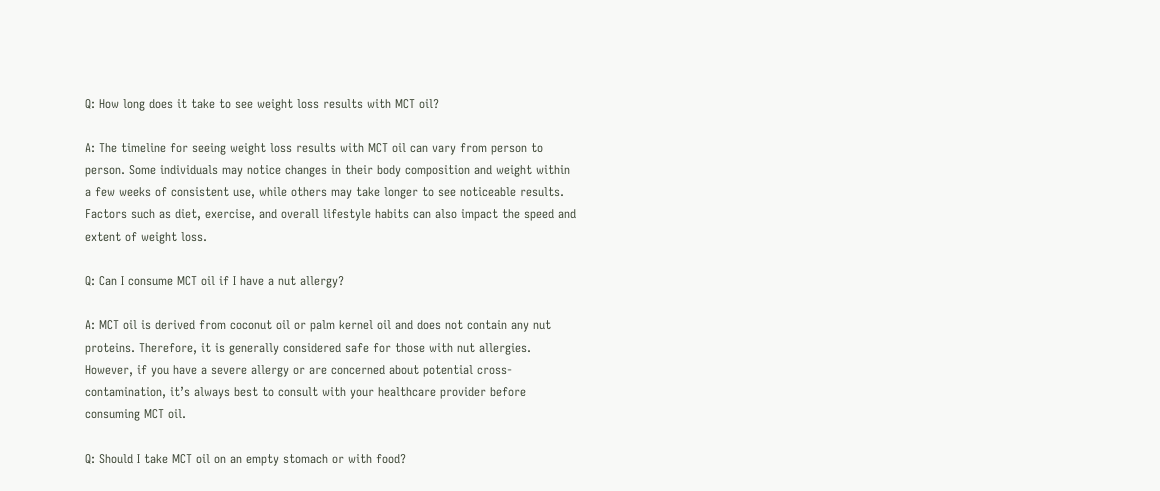Q: How long does it take to see weight loss results with MCT oil?

A: The timeline for seeing weight loss results with MCT oil can vary from person to person. Some individuals may notice changes in their body composition and weight within a few weeks of consistent use, while others may take longer to see noticeable results. Factors such as diet, exercise, and overall lifestyle habits can also impact the speed and extent of weight loss.

Q: Can I consume MCT oil if I have a nut allergy?

A: MCT oil is derived from coconut oil or palm kernel oil and does not contain any nut proteins. Therefore, it is generally considered safe for those with nut allergies. However, if you have a severe allergy or are concerned about potential cross-contamination, it’s always best to consult with your healthcare provider before consuming MCT oil.

Q: Should I take MCT oil on an empty stomach or with food?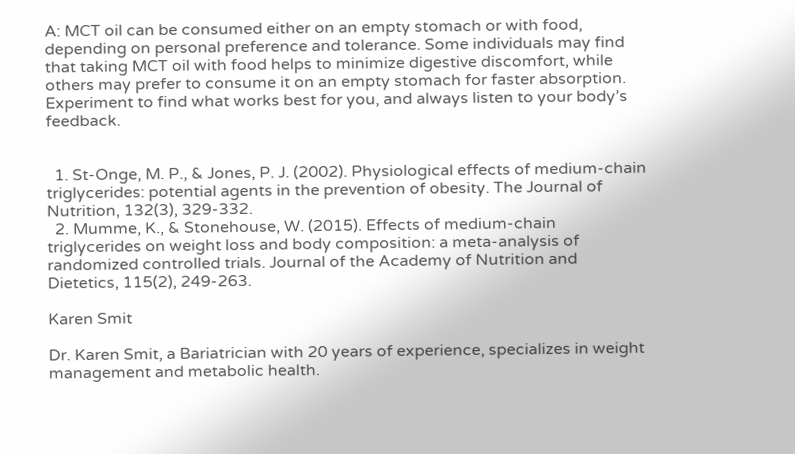A: MCT oil can be consumed either on an empty stomach or with food, depending on personal preference and tolerance. Some individuals may find that taking MCT oil with food helps to minimize digestive discomfort, while others may prefer to consume it on an empty stomach for faster absorption. Experiment to find what works best for you, and always listen to your body’s feedback.


  1. St-Onge, M. P., & Jones, P. J. (2002). Physiological effects of medium-chain triglycerides: potential agents in the prevention of obesity. The Journal of Nutrition, 132(3), 329-332.
  2. Mumme, K., & Stonehouse, W. (2015). Effects of medium-chain triglycerides on weight loss and body composition: a meta-analysis of randomized controlled trials. Journal of the Academy of Nutrition and Dietetics, 115(2), 249-263.

Karen Smit

Dr. Karen Smit, a Bariatrician with 20 years of experience, specializes in weight management and metabolic health.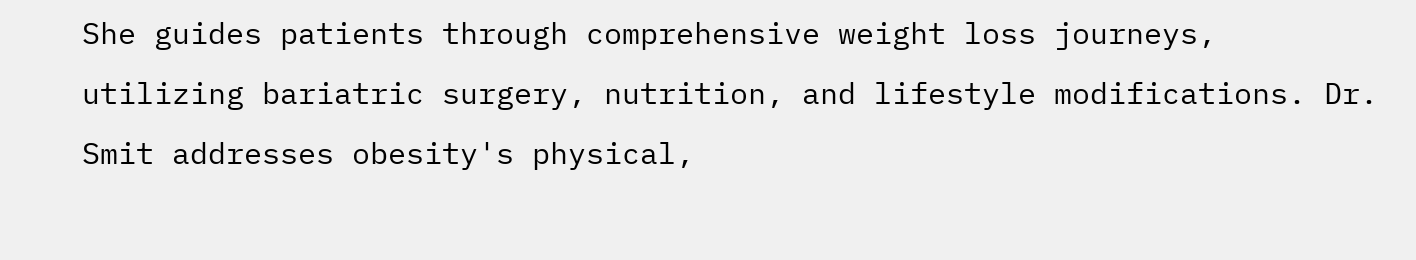She guides patients through comprehensive weight loss journeys, utilizing bariatric surgery, nutrition, and lifestyle modifications. Dr. Smit addresses obesity's physical,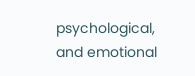psychological, and emotional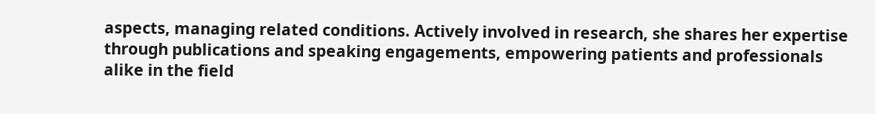aspects, managing related conditions. Actively involved in research, she shares her expertise through publications and speaking engagements, empowering patients and professionals alike in the field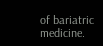of bariatric medicine.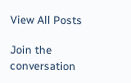View All Posts

Join the conversation